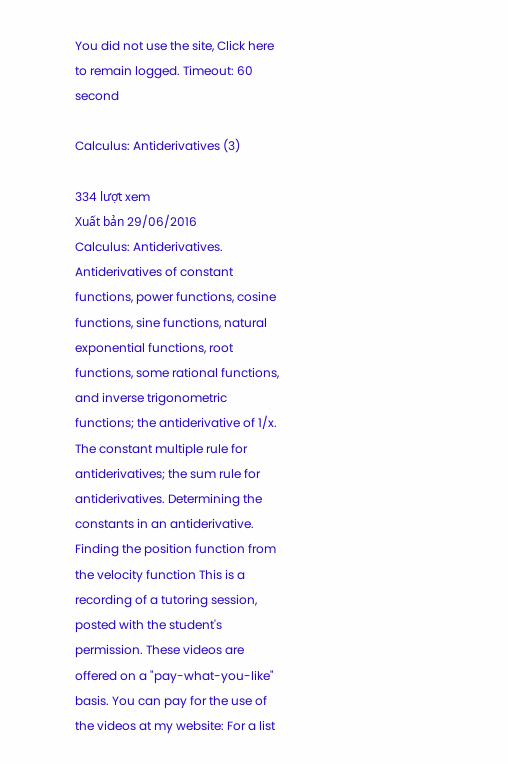You did not use the site, Click here to remain logged. Timeout: 60 second

Calculus: Antiderivatives (3)

334 lượt xem
Xuất bản 29/06/2016
Calculus: Antiderivatives. Antiderivatives of constant functions, power functions, cosine functions, sine functions, natural exponential functions, root functions, some rational functions, and inverse trigonometric functions; the antiderivative of 1/x. The constant multiple rule for antiderivatives; the sum rule for antiderivatives. Determining the constants in an antiderivative. Finding the position function from the velocity function This is a recording of a tutoring session, posted with the student's permission. These videos are offered on a "pay-what-you-like" basis. You can pay for the use of the videos at my website: For a list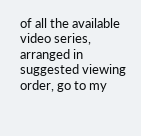of all the available video series, arranged in suggested viewing order, go to my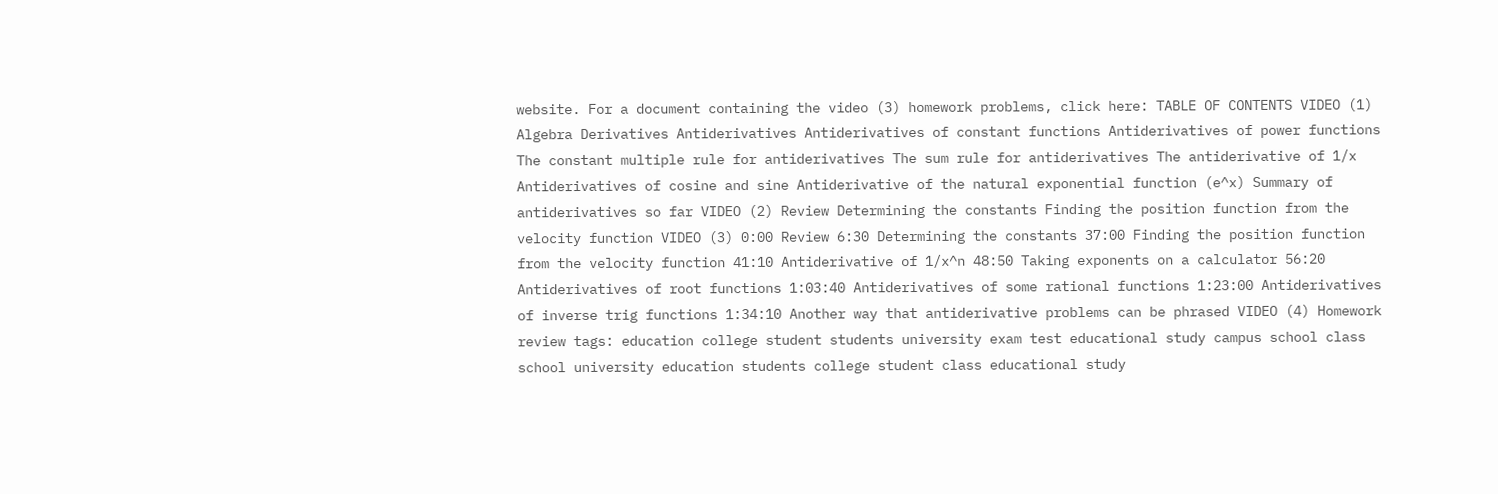website. For a document containing the video (3) homework problems, click here: TABLE OF CONTENTS VIDEO (1) Algebra Derivatives Antiderivatives Antiderivatives of constant functions Antiderivatives of power functions The constant multiple rule for antiderivatives The sum rule for antiderivatives The antiderivative of 1/x Antiderivatives of cosine and sine Antiderivative of the natural exponential function (e^x) Summary of antiderivatives so far VIDEO (2) Review Determining the constants Finding the position function from the velocity function VIDEO (3) 0:00 Review 6:30 Determining the constants 37:00 Finding the position function from the velocity function 41:10 Antiderivative of 1/x^n 48:50 Taking exponents on a calculator 56:20 Antiderivatives of root functions 1:03:40 Antiderivatives of some rational functions 1:23:00 Antiderivatives of inverse trig functions 1:34:10 Another way that antiderivative problems can be phrased VIDEO (4) Homework review tags: education college student students university exam test educational study campus school class
school university education students college student class educational study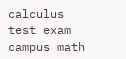calculus test exam campus math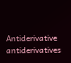Antiderivative antiderivatives